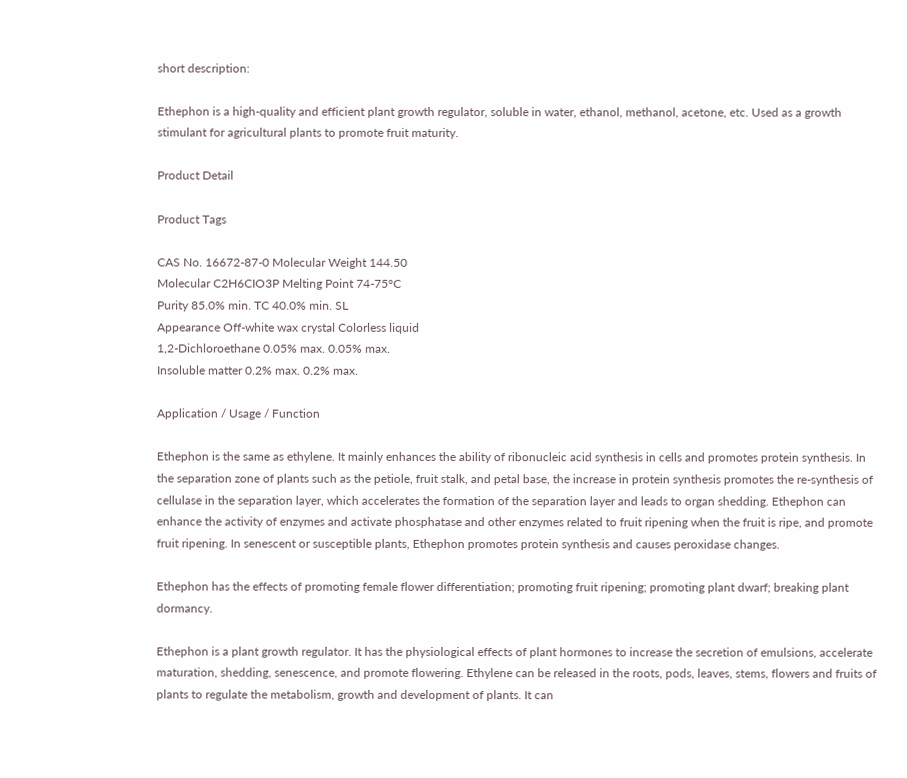short description:

Ethephon is a high-quality and efficient plant growth regulator, soluble in water, ethanol, methanol, acetone, etc. Used as a growth stimulant for agricultural plants to promote fruit maturity.

Product Detail

Product Tags

CAS No. 16672-87-0 Molecular Weight 144.50
Molecular C2H6CIO3P Melting Point 74-75°C
Purity 85.0% min. TC 40.0% min. SL
Appearance Off-white wax crystal Colorless liquid
1,2-Dichloroethane 0.05% max. 0.05% max.
Insoluble matter 0.2% max. 0.2% max.

Application / Usage / Function

Ethephon is the same as ethylene. It mainly enhances the ability of ribonucleic acid synthesis in cells and promotes protein synthesis. In the separation zone of plants such as the petiole, fruit stalk, and petal base, the increase in protein synthesis promotes the re-synthesis of cellulase in the separation layer, which accelerates the formation of the separation layer and leads to organ shedding. Ethephon can enhance the activity of enzymes and activate phosphatase and other enzymes related to fruit ripening when the fruit is ripe, and promote fruit ripening. In senescent or susceptible plants, Ethephon promotes protein synthesis and causes peroxidase changes.

Ethephon has the effects of promoting female flower differentiation; promoting fruit ripening; promoting plant dwarf; breaking plant dormancy.

Ethephon is a plant growth regulator. It has the physiological effects of plant hormones to increase the secretion of emulsions, accelerate maturation, shedding, senescence, and promote flowering. Ethylene can be released in the roots, pods, leaves, stems, flowers and fruits of plants to regulate the metabolism, growth and development of plants. It can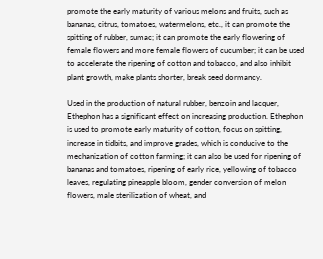promote the early maturity of various melons and fruits, such as bananas, citrus, tomatoes, watermelons, etc., it can promote the spitting of rubber, sumac; it can promote the early flowering of female flowers and more female flowers of cucumber; it can be used to accelerate the ripening of cotton and tobacco, and also inhibit plant growth, make plants shorter, break seed dormancy.

Used in the production of natural rubber, benzoin and lacquer, Ethephon has a significant effect on increasing production. Ethephon is used to promote early maturity of cotton, focus on spitting, increase in tidbits, and improve grades, which is conducive to the mechanization of cotton farming; it can also be used for ripening of bananas and tomatoes, ripening of early rice, yellowing of tobacco leaves, regulating pineapple bloom, gender conversion of melon flowers, male sterilization of wheat, and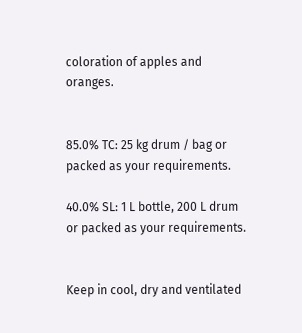coloration of apples and oranges.


85.0% TC: 25 kg drum / bag or packed as your requirements.

40.0% SL: 1 L bottle, 200 L drum or packed as your requirements.


Keep in cool, dry and ventilated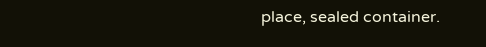place, sealed container.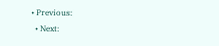• Previous:
  • Next: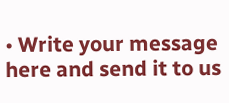• Write your message here and send it to us